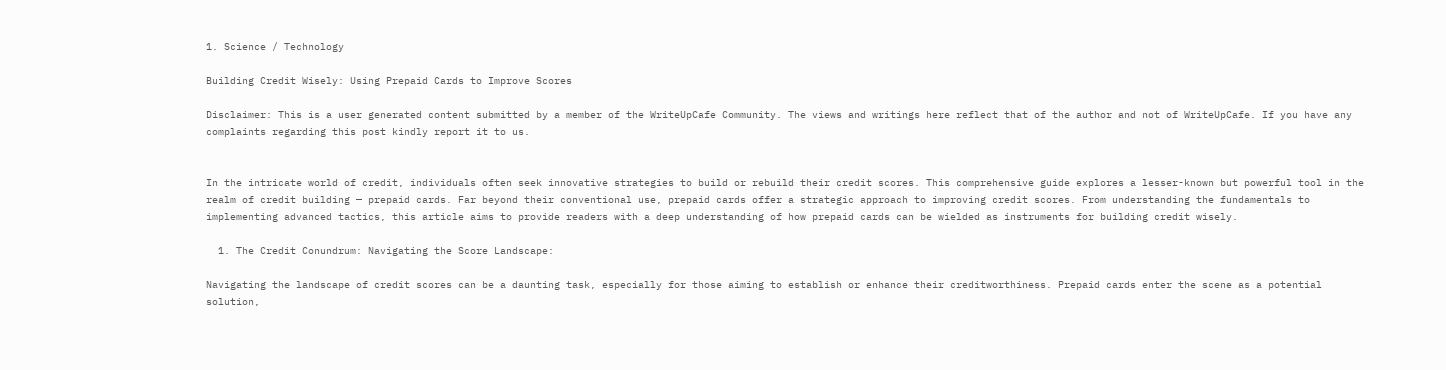1. Science / Technology

Building Credit Wisely: Using Prepaid Cards to Improve Scores

Disclaimer: This is a user generated content submitted by a member of the WriteUpCafe Community. The views and writings here reflect that of the author and not of WriteUpCafe. If you have any complaints regarding this post kindly report it to us.


In the intricate world of credit, individuals often seek innovative strategies to build or rebuild their credit scores. This comprehensive guide explores a lesser-known but powerful tool in the realm of credit building — prepaid cards. Far beyond their conventional use, prepaid cards offer a strategic approach to improving credit scores. From understanding the fundamentals to implementing advanced tactics, this article aims to provide readers with a deep understanding of how prepaid cards can be wielded as instruments for building credit wisely.

  1. The Credit Conundrum: Navigating the Score Landscape:

Navigating the landscape of credit scores can be a daunting task, especially for those aiming to establish or enhance their creditworthiness. Prepaid cards enter the scene as a potential solution,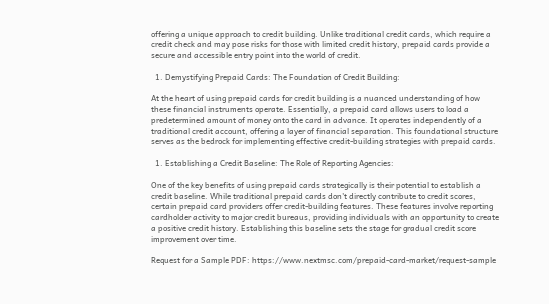offering a unique approach to credit building. Unlike traditional credit cards, which require a credit check and may pose risks for those with limited credit history, prepaid cards provide a secure and accessible entry point into the world of credit.

  1. Demystifying Prepaid Cards: The Foundation of Credit Building:

At the heart of using prepaid cards for credit building is a nuanced understanding of how these financial instruments operate. Essentially, a prepaid card allows users to load a predetermined amount of money onto the card in advance. It operates independently of a traditional credit account, offering a layer of financial separation. This foundational structure serves as the bedrock for implementing effective credit-building strategies with prepaid cards.

  1. Establishing a Credit Baseline: The Role of Reporting Agencies:

One of the key benefits of using prepaid cards strategically is their potential to establish a credit baseline. While traditional prepaid cards don't directly contribute to credit scores, certain prepaid card providers offer credit-building features. These features involve reporting cardholder activity to major credit bureaus, providing individuals with an opportunity to create a positive credit history. Establishing this baseline sets the stage for gradual credit score improvement over time.

Request for a Sample PDF: https://www.nextmsc.com/prepaid-card-market/request-sample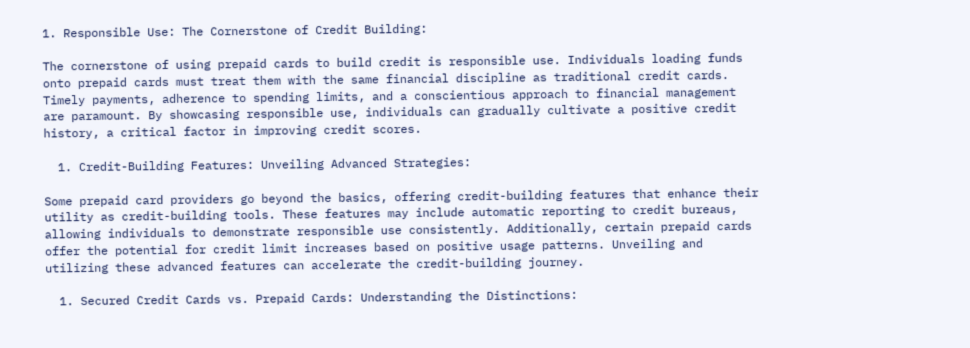1. Responsible Use: The Cornerstone of Credit Building:

The cornerstone of using prepaid cards to build credit is responsible use. Individuals loading funds onto prepaid cards must treat them with the same financial discipline as traditional credit cards. Timely payments, adherence to spending limits, and a conscientious approach to financial management are paramount. By showcasing responsible use, individuals can gradually cultivate a positive credit history, a critical factor in improving credit scores.

  1. Credit-Building Features: Unveiling Advanced Strategies:

Some prepaid card providers go beyond the basics, offering credit-building features that enhance their utility as credit-building tools. These features may include automatic reporting to credit bureaus, allowing individuals to demonstrate responsible use consistently. Additionally, certain prepaid cards offer the potential for credit limit increases based on positive usage patterns. Unveiling and utilizing these advanced features can accelerate the credit-building journey.

  1. Secured Credit Cards vs. Prepaid Cards: Understanding the Distinctions: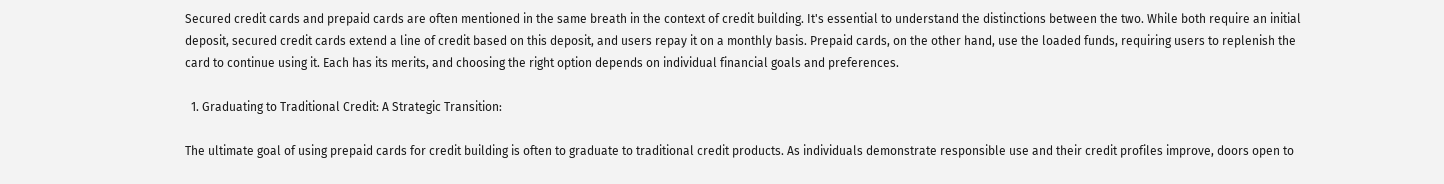Secured credit cards and prepaid cards are often mentioned in the same breath in the context of credit building. It's essential to understand the distinctions between the two. While both require an initial deposit, secured credit cards extend a line of credit based on this deposit, and users repay it on a monthly basis. Prepaid cards, on the other hand, use the loaded funds, requiring users to replenish the card to continue using it. Each has its merits, and choosing the right option depends on individual financial goals and preferences.

  1. Graduating to Traditional Credit: A Strategic Transition:

The ultimate goal of using prepaid cards for credit building is often to graduate to traditional credit products. As individuals demonstrate responsible use and their credit profiles improve, doors open to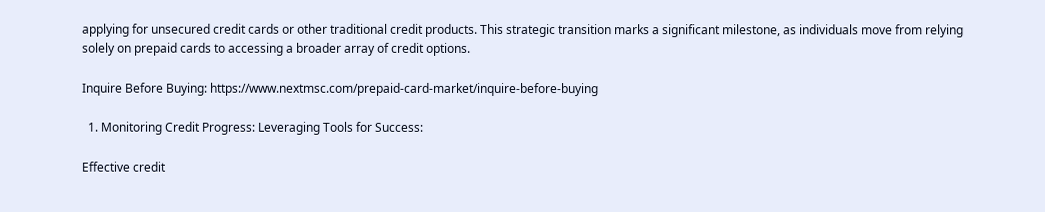applying for unsecured credit cards or other traditional credit products. This strategic transition marks a significant milestone, as individuals move from relying solely on prepaid cards to accessing a broader array of credit options.

Inquire Before Buying: https://www.nextmsc.com/prepaid-card-market/inquire-before-buying

  1. Monitoring Credit Progress: Leveraging Tools for Success:

Effective credit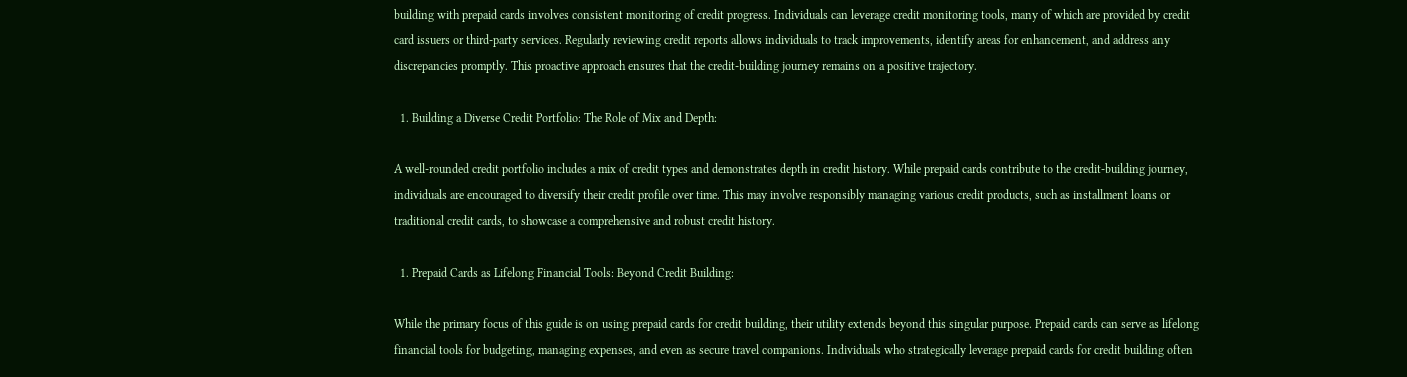building with prepaid cards involves consistent monitoring of credit progress. Individuals can leverage credit monitoring tools, many of which are provided by credit card issuers or third-party services. Regularly reviewing credit reports allows individuals to track improvements, identify areas for enhancement, and address any discrepancies promptly. This proactive approach ensures that the credit-building journey remains on a positive trajectory.

  1. Building a Diverse Credit Portfolio: The Role of Mix and Depth:

A well-rounded credit portfolio includes a mix of credit types and demonstrates depth in credit history. While prepaid cards contribute to the credit-building journey, individuals are encouraged to diversify their credit profile over time. This may involve responsibly managing various credit products, such as installment loans or traditional credit cards, to showcase a comprehensive and robust credit history.

  1. Prepaid Cards as Lifelong Financial Tools: Beyond Credit Building:

While the primary focus of this guide is on using prepaid cards for credit building, their utility extends beyond this singular purpose. Prepaid cards can serve as lifelong financial tools for budgeting, managing expenses, and even as secure travel companions. Individuals who strategically leverage prepaid cards for credit building often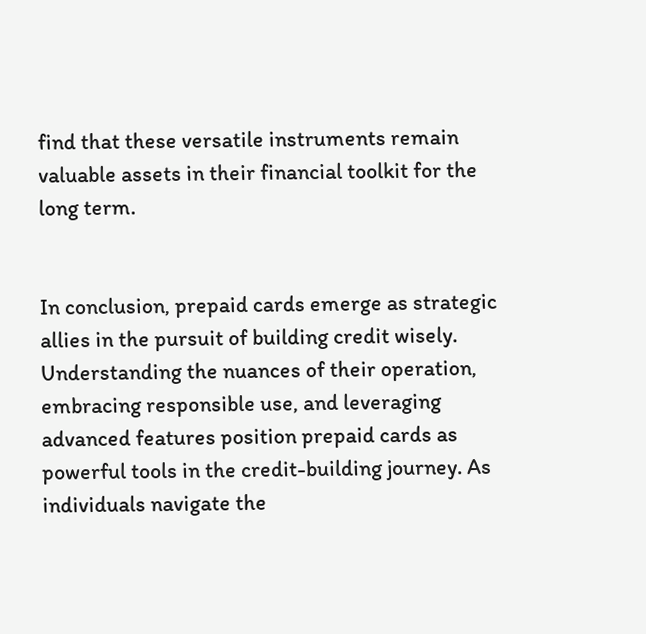find that these versatile instruments remain valuable assets in their financial toolkit for the long term.


In conclusion, prepaid cards emerge as strategic allies in the pursuit of building credit wisely. Understanding the nuances of their operation, embracing responsible use, and leveraging advanced features position prepaid cards as powerful tools in the credit-building journey. As individuals navigate the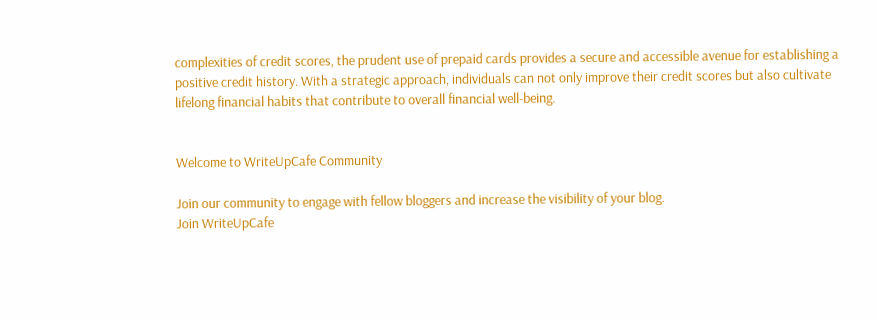complexities of credit scores, the prudent use of prepaid cards provides a secure and accessible avenue for establishing a positive credit history. With a strategic approach, individuals can not only improve their credit scores but also cultivate lifelong financial habits that contribute to overall financial well-being.


Welcome to WriteUpCafe Community

Join our community to engage with fellow bloggers and increase the visibility of your blog.
Join WriteUpCafe